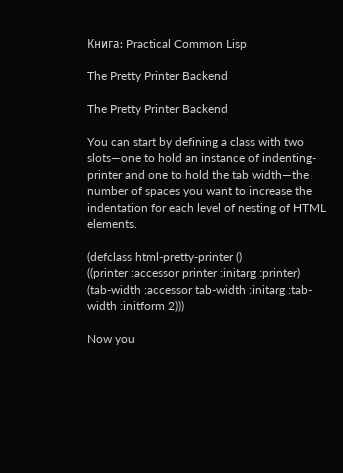Книга: Practical Common Lisp

The Pretty Printer Backend

The Pretty Printer Backend

You can start by defining a class with two slots—one to hold an instance of indenting-printer and one to hold the tab width—the number of spaces you want to increase the indentation for each level of nesting of HTML elements.

(defclass html-pretty-printer ()
((printer :accessor printer :initarg :printer)
(tab-width :accessor tab-width :initarg :tab-width :initform 2)))

Now you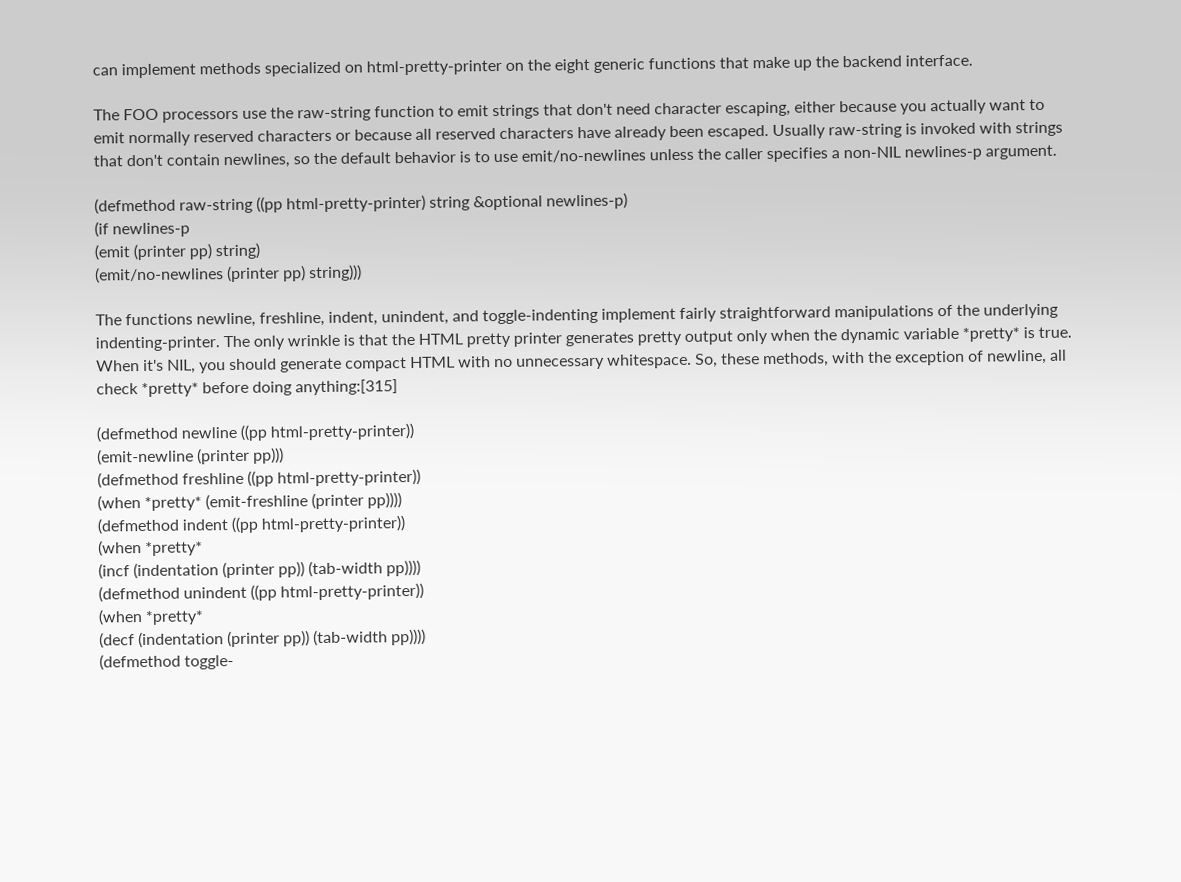can implement methods specialized on html-pretty-printer on the eight generic functions that make up the backend interface.

The FOO processors use the raw-string function to emit strings that don't need character escaping, either because you actually want to emit normally reserved characters or because all reserved characters have already been escaped. Usually raw-string is invoked with strings that don't contain newlines, so the default behavior is to use emit/no-newlines unless the caller specifies a non-NIL newlines-p argument.

(defmethod raw-string ((pp html-pretty-printer) string &optional newlines-p)
(if newlines-p
(emit (printer pp) string)
(emit/no-newlines (printer pp) string)))

The functions newline, freshline, indent, unindent, and toggle-indenting implement fairly straightforward manipulations of the underlying indenting-printer. The only wrinkle is that the HTML pretty printer generates pretty output only when the dynamic variable *pretty* is true. When it's NIL, you should generate compact HTML with no unnecessary whitespace. So, these methods, with the exception of newline, all check *pretty* before doing anything:[315]

(defmethod newline ((pp html-pretty-printer))
(emit-newline (printer pp)))
(defmethod freshline ((pp html-pretty-printer))
(when *pretty* (emit-freshline (printer pp))))
(defmethod indent ((pp html-pretty-printer))
(when *pretty*
(incf (indentation (printer pp)) (tab-width pp))))
(defmethod unindent ((pp html-pretty-printer))
(when *pretty*
(decf (indentation (printer pp)) (tab-width pp))))
(defmethod toggle-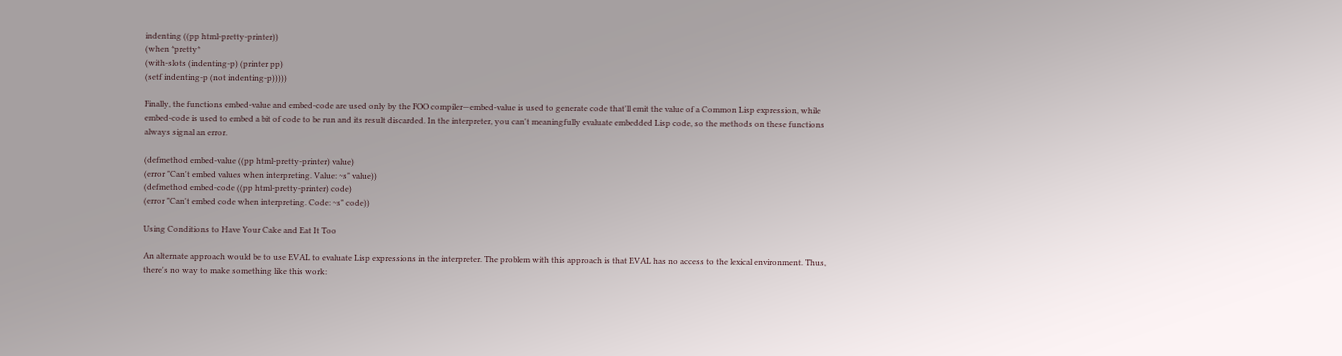indenting ((pp html-pretty-printer))
(when *pretty*
(with-slots (indenting-p) (printer pp)
(setf indenting-p (not indenting-p)))))

Finally, the functions embed-value and embed-code are used only by the FOO compiler—embed-value is used to generate code that'll emit the value of a Common Lisp expression, while embed-code is used to embed a bit of code to be run and its result discarded. In the interpreter, you can't meaningfully evaluate embedded Lisp code, so the methods on these functions always signal an error.

(defmethod embed-value ((pp html-pretty-printer) value)
(error "Can't embed values when interpreting. Value: ~s" value))
(defmethod embed-code ((pp html-pretty-printer) code)
(error "Can't embed code when interpreting. Code: ~s" code))

Using Conditions to Have Your Cake and Eat It Too

An alternate approach would be to use EVAL to evaluate Lisp expressions in the interpreter. The problem with this approach is that EVAL has no access to the lexical environment. Thus, there's no way to make something like this work: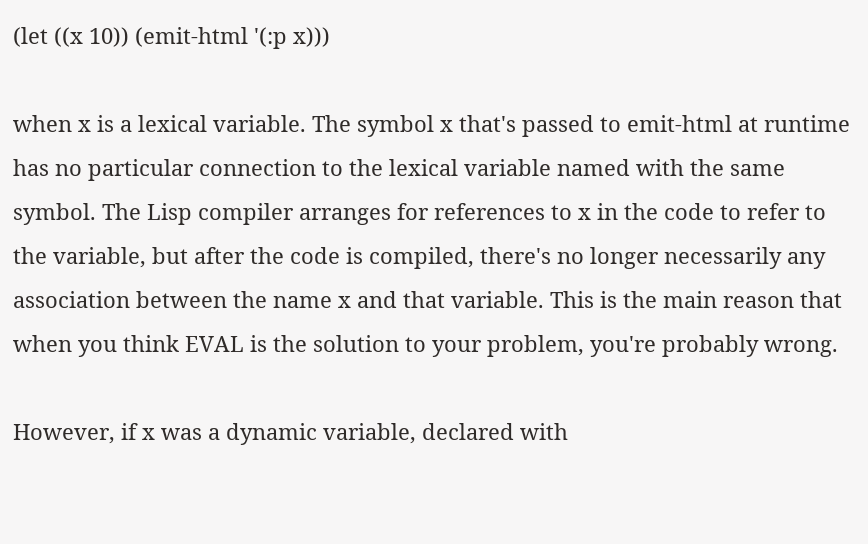(let ((x 10)) (emit-html '(:p x)))

when x is a lexical variable. The symbol x that's passed to emit-html at runtime has no particular connection to the lexical variable named with the same symbol. The Lisp compiler arranges for references to x in the code to refer to the variable, but after the code is compiled, there's no longer necessarily any association between the name x and that variable. This is the main reason that when you think EVAL is the solution to your problem, you're probably wrong.

However, if x was a dynamic variable, declared with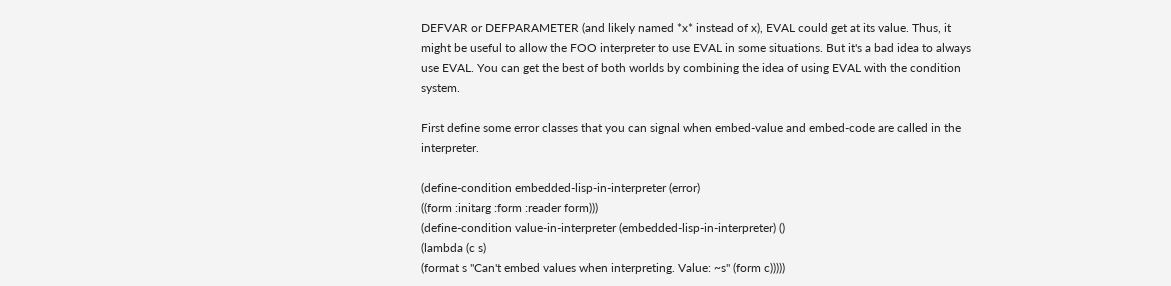DEFVAR or DEFPARAMETER (and likely named *x* instead of x), EVAL could get at its value. Thus, it might be useful to allow the FOO interpreter to use EVAL in some situations. But it's a bad idea to always use EVAL. You can get the best of both worlds by combining the idea of using EVAL with the condition system.

First define some error classes that you can signal when embed-value and embed-code are called in the interpreter.

(define-condition embedded-lisp-in-interpreter (error)
((form :initarg :form :reader form)))
(define-condition value-in-interpreter (embedded-lisp-in-interpreter) ()
(lambda (c s)
(format s "Can't embed values when interpreting. Value: ~s" (form c)))))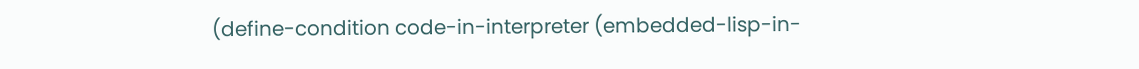(define-condition code-in-interpreter (embedded-lisp-in-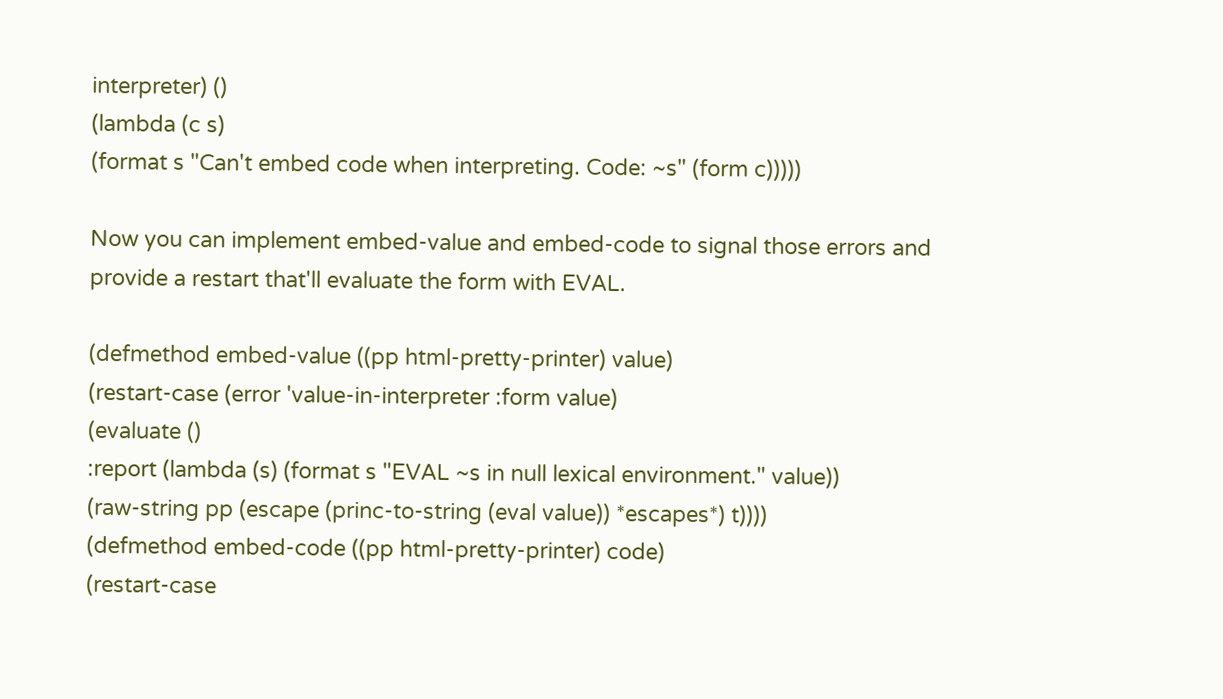interpreter) ()
(lambda (c s)
(format s "Can't embed code when interpreting. Code: ~s" (form c)))))

Now you can implement embed-value and embed-code to signal those errors and provide a restart that'll evaluate the form with EVAL.

(defmethod embed-value ((pp html-pretty-printer) value)
(restart-case (error 'value-in-interpreter :form value)
(evaluate ()
:report (lambda (s) (format s "EVAL ~s in null lexical environment." value))
(raw-string pp (escape (princ-to-string (eval value)) *escapes*) t))))
(defmethod embed-code ((pp html-pretty-printer) code)
(restart-case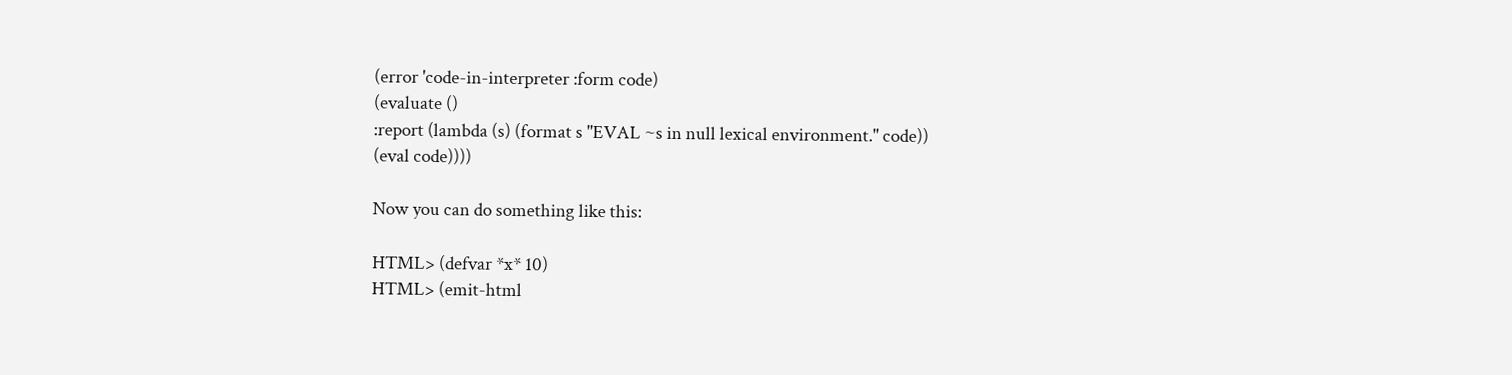(error 'code-in-interpreter :form code)
(evaluate ()
:report (lambda (s) (format s "EVAL ~s in null lexical environment." code))
(eval code))))

Now you can do something like this:

HTML> (defvar *x* 10)
HTML> (emit-html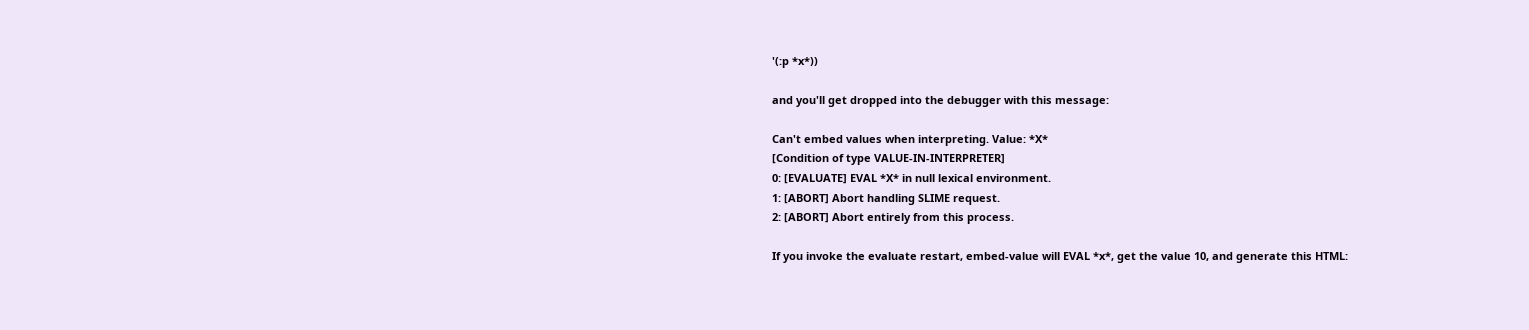'(:p *x*))

and you'll get dropped into the debugger with this message:

Can't embed values when interpreting. Value: *X*
[Condition of type VALUE-IN-INTERPRETER]
0: [EVALUATE] EVAL *X* in null lexical environment.
1: [ABORT] Abort handling SLIME request.
2: [ABORT] Abort entirely from this process.

If you invoke the evaluate restart, embed-value will EVAL *x*, get the value 10, and generate this HTML: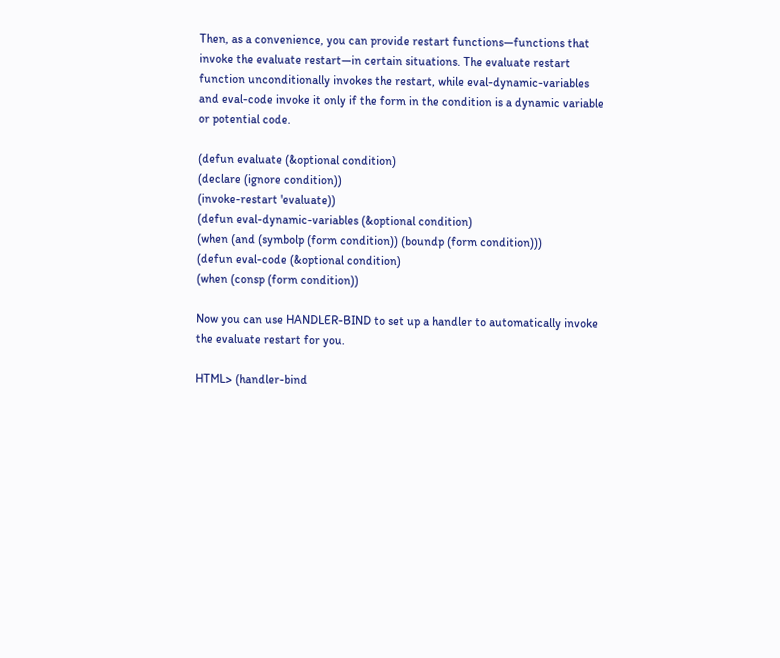Then, as a convenience, you can provide restart functions—functions that invoke the evaluate restart—in certain situations. The evaluate restart function unconditionally invokes the restart, while eval-dynamic-variables and eval-code invoke it only if the form in the condition is a dynamic variable or potential code.

(defun evaluate (&optional condition)
(declare (ignore condition))
(invoke-restart 'evaluate))
(defun eval-dynamic-variables (&optional condition)
(when (and (symbolp (form condition)) (boundp (form condition)))
(defun eval-code (&optional condition)
(when (consp (form condition))

Now you can use HANDLER-BIND to set up a handler to automatically invoke the evaluate restart for you.

HTML> (handler-bind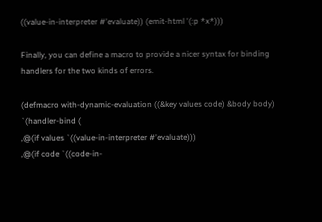((value-in-interpreter #'evaluate)) (emit-html '(:p *x*)))

Finally, you can define a macro to provide a nicer syntax for binding handlers for the two kinds of errors.

(defmacro with-dynamic-evaluation ((&key values code) &body body)
`(handler-bind (
,@(if values `((value-in-interpreter #'evaluate)))
,@(if code `((code-in-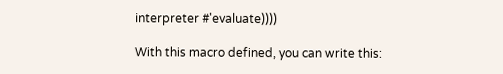interpreter #'evaluate))))

With this macro defined, you can write this: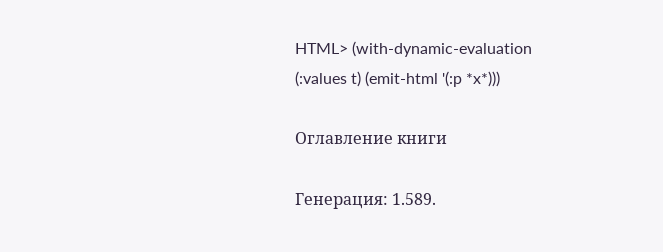HTML> (with-dynamic-evaluation (:values t) (emit-html '(:p *x*)))

Оглавление книги

Генерация: 1.589.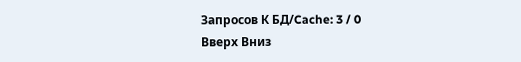Запросов К БД/Cache: 3 / 0
Вверх Вниз